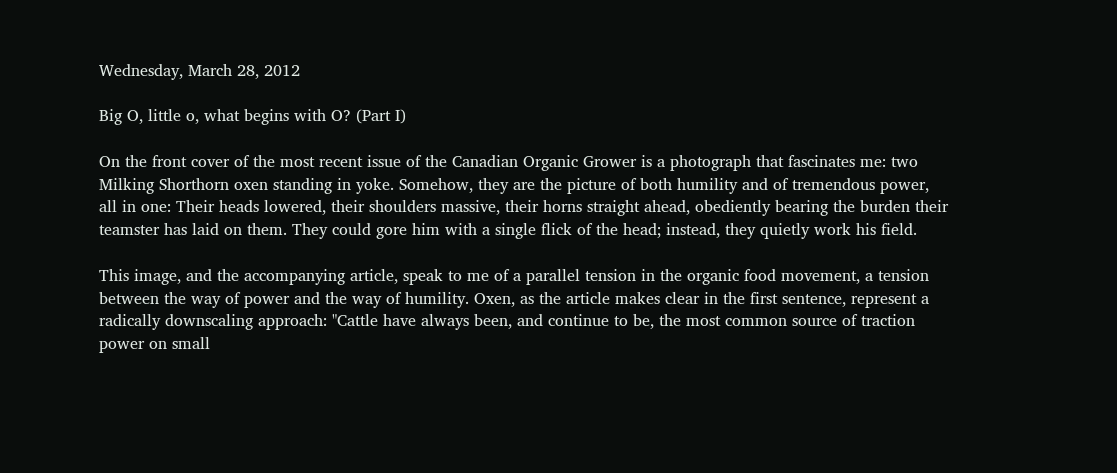Wednesday, March 28, 2012

Big O, little o, what begins with O? (Part I)

On the front cover of the most recent issue of the Canadian Organic Grower is a photograph that fascinates me: two Milking Shorthorn oxen standing in yoke. Somehow, they are the picture of both humility and of tremendous power, all in one: Their heads lowered, their shoulders massive, their horns straight ahead, obediently bearing the burden their teamster has laid on them. They could gore him with a single flick of the head; instead, they quietly work his field.

This image, and the accompanying article, speak to me of a parallel tension in the organic food movement, a tension between the way of power and the way of humility. Oxen, as the article makes clear in the first sentence, represent a radically downscaling approach: "Cattle have always been, and continue to be, the most common source of traction power on small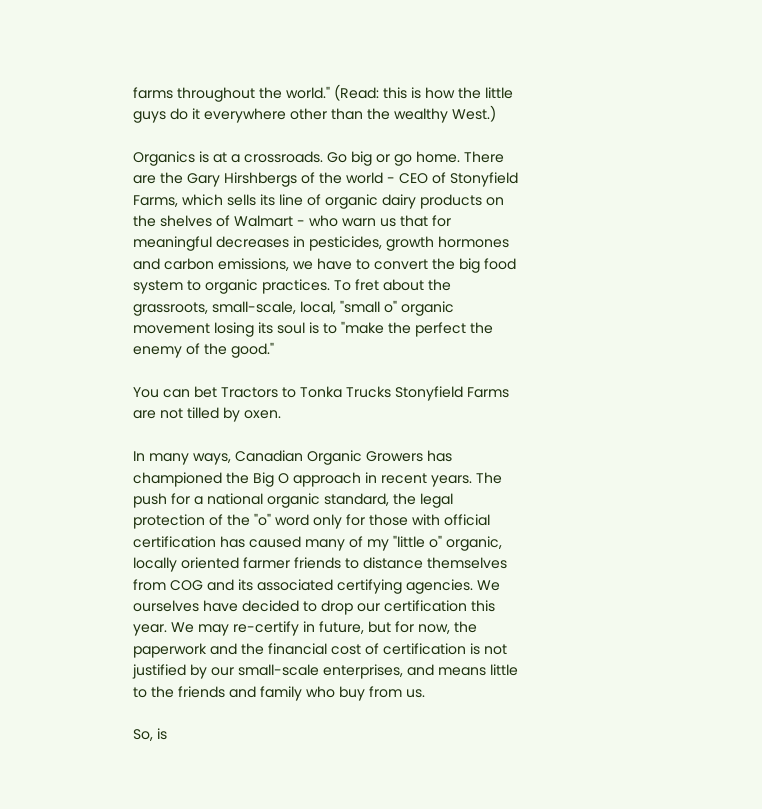farms throughout the world." (Read: this is how the little guys do it everywhere other than the wealthy West.)

Organics is at a crossroads. Go big or go home. There are the Gary Hirshbergs of the world - CEO of Stonyfield Farms, which sells its line of organic dairy products on the shelves of Walmart - who warn us that for meaningful decreases in pesticides, growth hormones and carbon emissions, we have to convert the big food system to organic practices. To fret about the grassroots, small-scale, local, "small o" organic movement losing its soul is to "make the perfect the enemy of the good."

You can bet Tractors to Tonka Trucks Stonyfield Farms are not tilled by oxen.

In many ways, Canadian Organic Growers has championed the Big O approach in recent years. The push for a national organic standard, the legal protection of the "o" word only for those with official certification has caused many of my "little o" organic, locally oriented farmer friends to distance themselves from COG and its associated certifying agencies. We ourselves have decided to drop our certification this year. We may re-certify in future, but for now, the paperwork and the financial cost of certification is not justified by our small-scale enterprises, and means little to the friends and family who buy from us.

So, is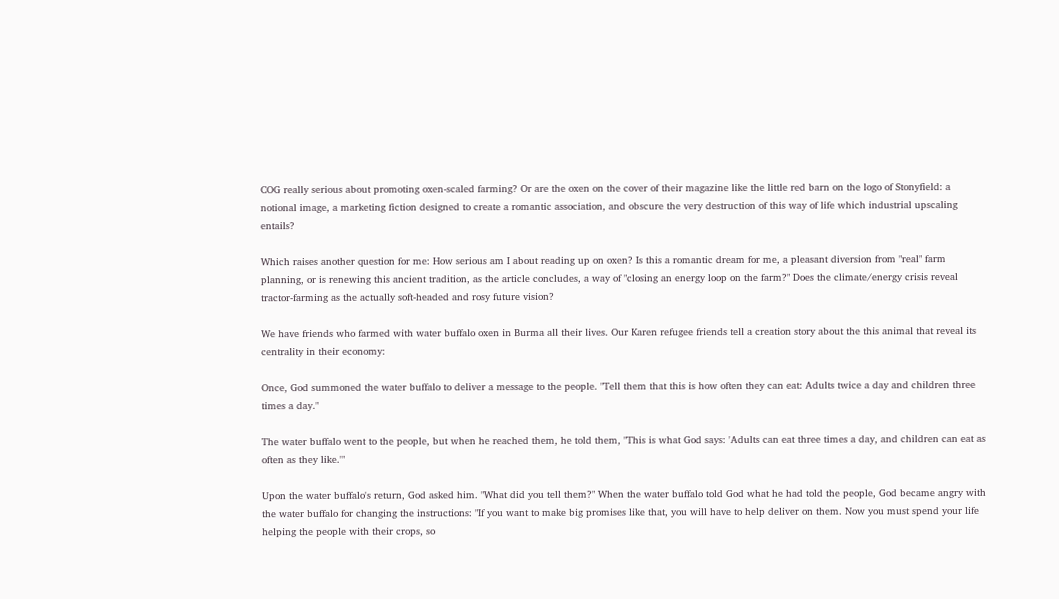COG really serious about promoting oxen-scaled farming? Or are the oxen on the cover of their magazine like the little red barn on the logo of Stonyfield: a notional image, a marketing fiction designed to create a romantic association, and obscure the very destruction of this way of life which industrial upscaling entails?

Which raises another question for me: How serious am I about reading up on oxen? Is this a romantic dream for me, a pleasant diversion from "real" farm planning, or is renewing this ancient tradition, as the article concludes, a way of "closing an energy loop on the farm?" Does the climate/energy crisis reveal tractor-farming as the actually soft-headed and rosy future vision?

We have friends who farmed with water buffalo oxen in Burma all their lives. Our Karen refugee friends tell a creation story about the this animal that reveal its centrality in their economy:

Once, God summoned the water buffalo to deliver a message to the people. "Tell them that this is how often they can eat: Adults twice a day and children three times a day."

The water buffalo went to the people, but when he reached them, he told them, "This is what God says: 'Adults can eat three times a day, and children can eat as often as they like.'"

Upon the water buffalo's return, God asked him. "What did you tell them?" When the water buffalo told God what he had told the people, God became angry with the water buffalo for changing the instructions: "If you want to make big promises like that, you will have to help deliver on them. Now you must spend your life helping the people with their crops, so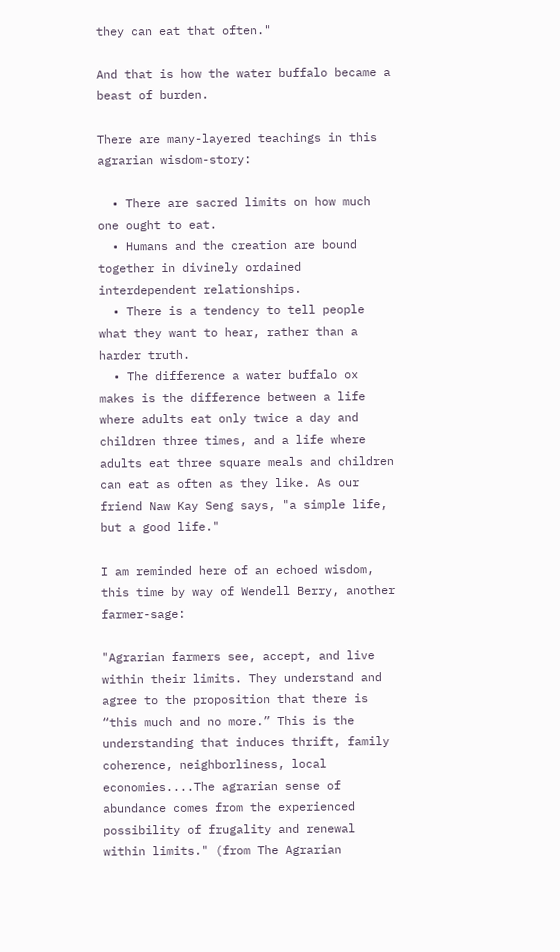they can eat that often."

And that is how the water buffalo became a beast of burden.

There are many-layered teachings in this agrarian wisdom-story:

  • There are sacred limits on how much one ought to eat.
  • Humans and the creation are bound together in divinely ordained interdependent relationships.
  • There is a tendency to tell people what they want to hear, rather than a harder truth.
  • The difference a water buffalo ox makes is the difference between a life where adults eat only twice a day and children three times, and a life where adults eat three square meals and children can eat as often as they like. As our friend Naw Kay Seng says, "a simple life, but a good life."

I am reminded here of an echoed wisdom, this time by way of Wendell Berry, another farmer-sage:

"Agrarian farmers see, accept, and live within their limits. They understand and agree to the proposition that there is “this much and no more.” This is the understanding that induces thrift, family coherence, neighborliness, local economies....The agrarian sense of abundance comes from the experienced possibility of frugality and renewal within limits." (from The Agrarian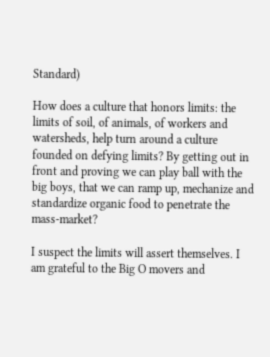Standard)

How does a culture that honors limits: the limits of soil, of animals, of workers and watersheds, help turn around a culture founded on defying limits? By getting out in front and proving we can play ball with the big boys, that we can ramp up, mechanize and standardize organic food to penetrate the mass-market?

I suspect the limits will assert themselves. I am grateful to the Big O movers and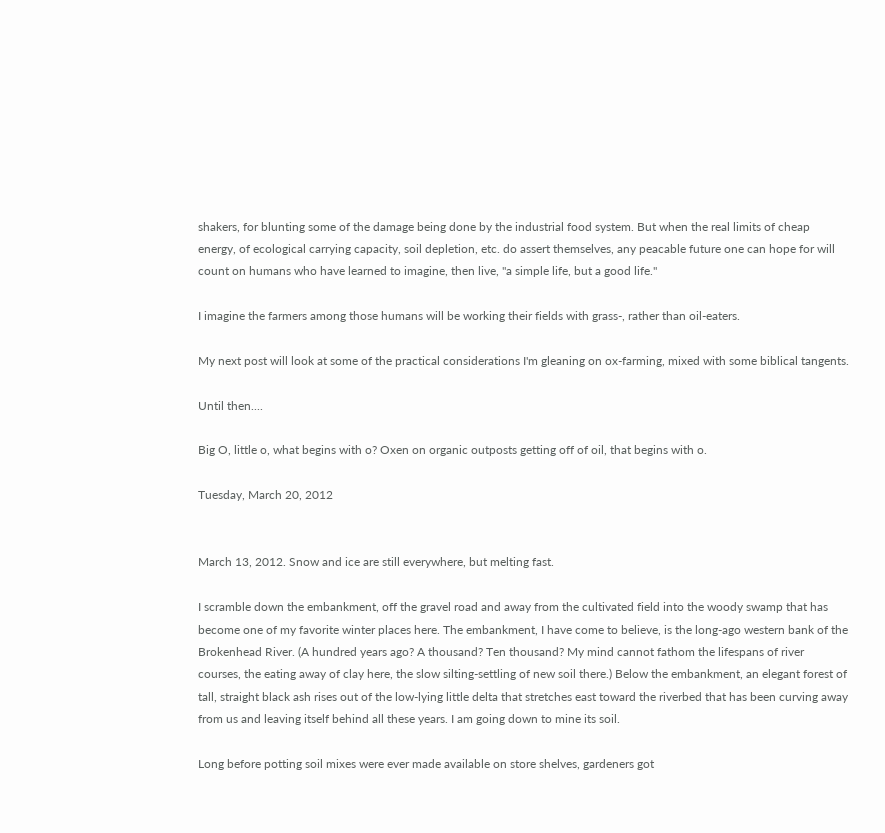shakers, for blunting some of the damage being done by the industrial food system. But when the real limits of cheap energy, of ecological carrying capacity, soil depletion, etc. do assert themselves, any peacable future one can hope for will count on humans who have learned to imagine, then live, "a simple life, but a good life."

I imagine the farmers among those humans will be working their fields with grass-, rather than oil-eaters.

My next post will look at some of the practical considerations I'm gleaning on ox-farming, mixed with some biblical tangents.

Until then....

Big O, little o, what begins with o? Oxen on organic outposts getting off of oil, that begins with o.

Tuesday, March 20, 2012


March 13, 2012. Snow and ice are still everywhere, but melting fast.

I scramble down the embankment, off the gravel road and away from the cultivated field into the woody swamp that has become one of my favorite winter places here. The embankment, I have come to believe, is the long-ago western bank of the Brokenhead River. (A hundred years ago? A thousand? Ten thousand? My mind cannot fathom the lifespans of river courses, the eating away of clay here, the slow silting-settling of new soil there.) Below the embankment, an elegant forest of tall, straight black ash rises out of the low-lying little delta that stretches east toward the riverbed that has been curving away from us and leaving itself behind all these years. I am going down to mine its soil.

Long before potting soil mixes were ever made available on store shelves, gardeners got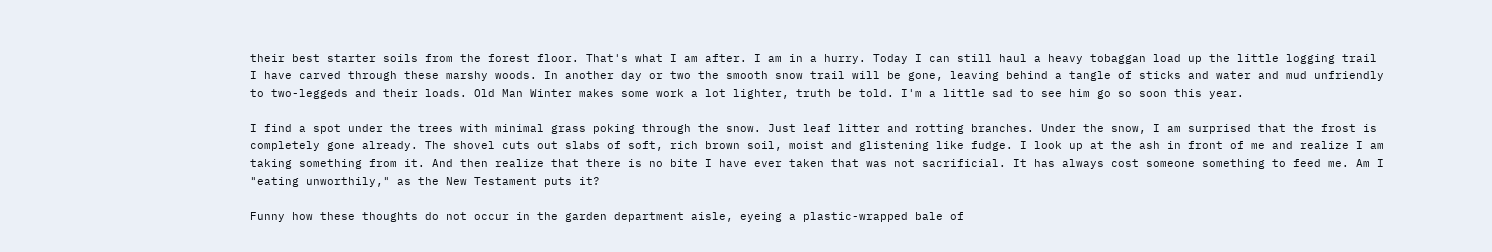their best starter soils from the forest floor. That's what I am after. I am in a hurry. Today I can still haul a heavy tobaggan load up the little logging trail I have carved through these marshy woods. In another day or two the smooth snow trail will be gone, leaving behind a tangle of sticks and water and mud unfriendly to two-leggeds and their loads. Old Man Winter makes some work a lot lighter, truth be told. I'm a little sad to see him go so soon this year.

I find a spot under the trees with minimal grass poking through the snow. Just leaf litter and rotting branches. Under the snow, I am surprised that the frost is completely gone already. The shovel cuts out slabs of soft, rich brown soil, moist and glistening like fudge. I look up at the ash in front of me and realize I am taking something from it. And then realize that there is no bite I have ever taken that was not sacrificial. It has always cost someone something to feed me. Am I "eating unworthily," as the New Testament puts it?

Funny how these thoughts do not occur in the garden department aisle, eyeing a plastic-wrapped bale of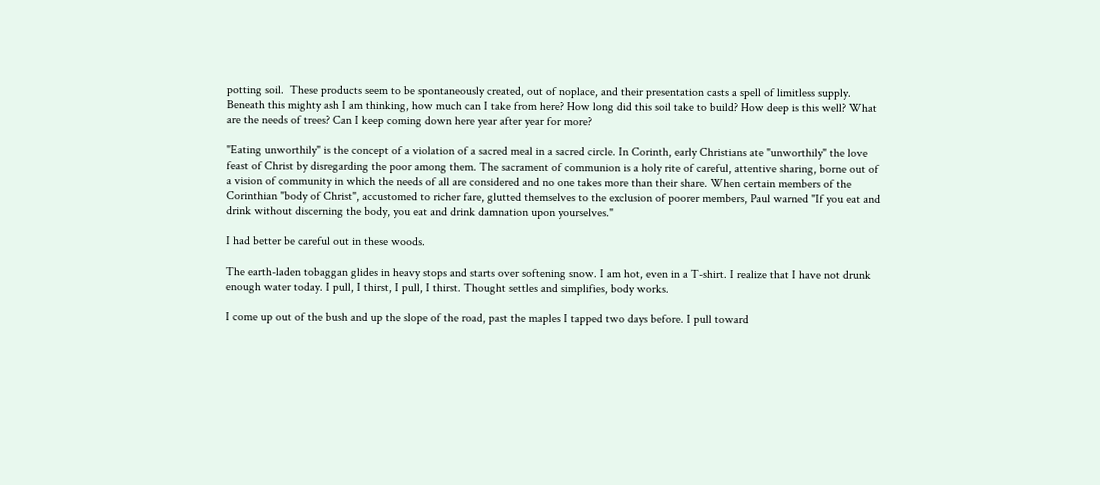potting soil.  These products seem to be spontaneously created, out of noplace, and their presentation casts a spell of limitless supply. Beneath this mighty ash I am thinking, how much can I take from here? How long did this soil take to build? How deep is this well? What are the needs of trees? Can I keep coming down here year after year for more?

"Eating unworthily" is the concept of a violation of a sacred meal in a sacred circle. In Corinth, early Christians ate "unworthily" the love feast of Christ by disregarding the poor among them. The sacrament of communion is a holy rite of careful, attentive sharing, borne out of a vision of community in which the needs of all are considered and no one takes more than their share. When certain members of the Corinthian "body of Christ", accustomed to richer fare, glutted themselves to the exclusion of poorer members, Paul warned "If you eat and drink without discerning the body, you eat and drink damnation upon yourselves."

I had better be careful out in these woods.

The earth-laden tobaggan glides in heavy stops and starts over softening snow. I am hot, even in a T-shirt. I realize that I have not drunk enough water today. I pull, I thirst, I pull, I thirst. Thought settles and simplifies, body works.

I come up out of the bush and up the slope of the road, past the maples I tapped two days before. I pull toward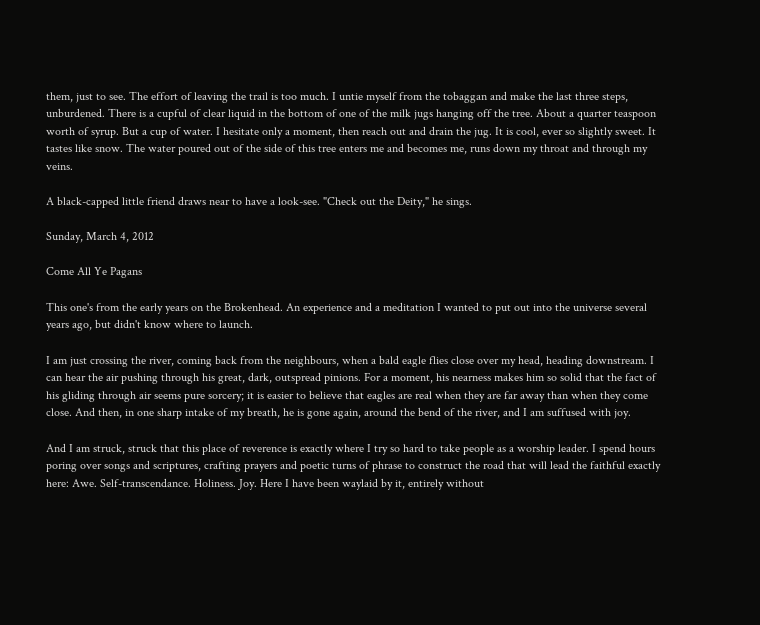them, just to see. The effort of leaving the trail is too much. I untie myself from the tobaggan and make the last three steps, unburdened. There is a cupful of clear liquid in the bottom of one of the milk jugs hanging off the tree. About a quarter teaspoon worth of syrup. But a cup of water. I hesitate only a moment, then reach out and drain the jug. It is cool, ever so slightly sweet. It tastes like snow. The water poured out of the side of this tree enters me and becomes me, runs down my throat and through my veins.

A black-capped little friend draws near to have a look-see. "Check out the Deity," he sings.

Sunday, March 4, 2012

Come All Ye Pagans

This one's from the early years on the Brokenhead. An experience and a meditation I wanted to put out into the universe several years ago, but didn't know where to launch.

I am just crossing the river, coming back from the neighbours, when a bald eagle flies close over my head, heading downstream. I can hear the air pushing through his great, dark, outspread pinions. For a moment, his nearness makes him so solid that the fact of his gliding through air seems pure sorcery; it is easier to believe that eagles are real when they are far away than when they come close. And then, in one sharp intake of my breath, he is gone again, around the bend of the river, and I am suffused with joy.

And I am struck, struck that this place of reverence is exactly where I try so hard to take people as a worship leader. I spend hours poring over songs and scriptures, crafting prayers and poetic turns of phrase to construct the road that will lead the faithful exactly here: Awe. Self-transcendance. Holiness. Joy. Here I have been waylaid by it, entirely without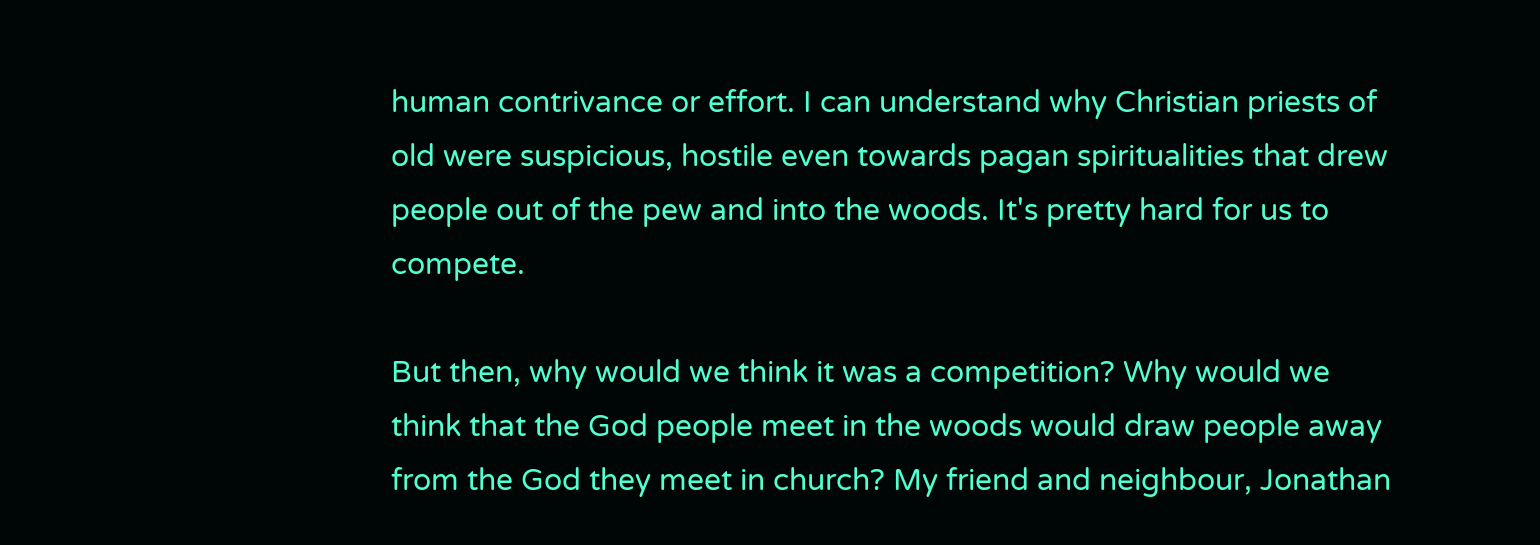human contrivance or effort. I can understand why Christian priests of old were suspicious, hostile even towards pagan spiritualities that drew people out of the pew and into the woods. It's pretty hard for us to compete.

But then, why would we think it was a competition? Why would we think that the God people meet in the woods would draw people away from the God they meet in church? My friend and neighbour, Jonathan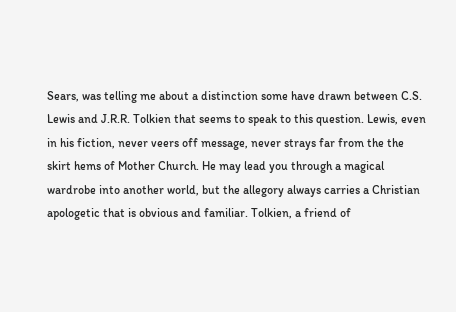Sears, was telling me about a distinction some have drawn between C.S. Lewis and J.R.R. Tolkien that seems to speak to this question. Lewis, even in his fiction, never veers off message, never strays far from the the skirt hems of Mother Church. He may lead you through a magical wardrobe into another world, but the allegory always carries a Christian apologetic that is obvious and familiar. Tolkien, a friend of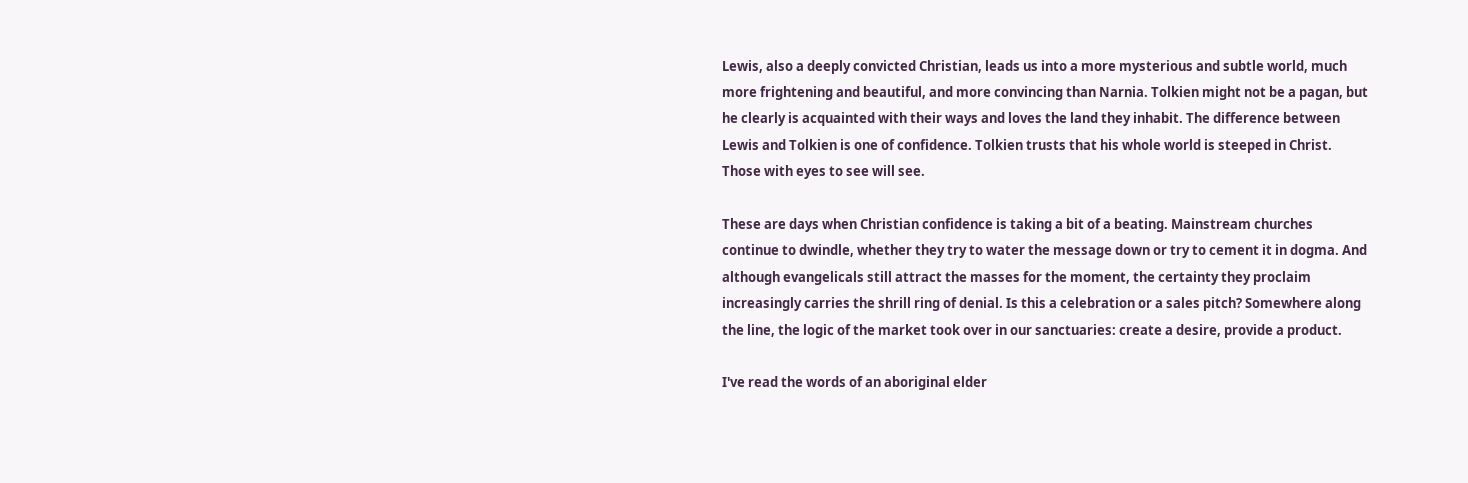Lewis, also a deeply convicted Christian, leads us into a more mysterious and subtle world, much more frightening and beautiful, and more convincing than Narnia. Tolkien might not be a pagan, but he clearly is acquainted with their ways and loves the land they inhabit. The difference between Lewis and Tolkien is one of confidence. Tolkien trusts that his whole world is steeped in Christ. Those with eyes to see will see.

These are days when Christian confidence is taking a bit of a beating. Mainstream churches continue to dwindle, whether they try to water the message down or try to cement it in dogma. And although evangelicals still attract the masses for the moment, the certainty they proclaim increasingly carries the shrill ring of denial. Is this a celebration or a sales pitch? Somewhere along the line, the logic of the market took over in our sanctuaries: create a desire, provide a product.

I've read the words of an aboriginal elder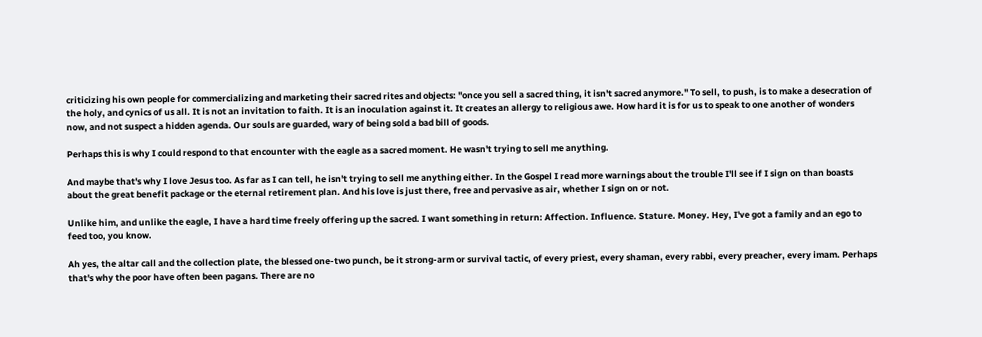criticizing his own people for commercializing and marketing their sacred rites and objects: "once you sell a sacred thing, it isn't sacred anymore." To sell, to push, is to make a desecration of the holy, and cynics of us all. It is not an invitation to faith. It is an inoculation against it. It creates an allergy to religious awe. How hard it is for us to speak to one another of wonders now, and not suspect a hidden agenda. Our souls are guarded, wary of being sold a bad bill of goods.

Perhaps this is why I could respond to that encounter with the eagle as a sacred moment. He wasn't trying to sell me anything.

And maybe that's why I love Jesus too. As far as I can tell, he isn't trying to sell me anything either. In the Gospel I read more warnings about the trouble I'll see if I sign on than boasts about the great benefit package or the eternal retirement plan. And his love is just there, free and pervasive as air, whether I sign on or not.

Unlike him, and unlike the eagle, I have a hard time freely offering up the sacred. I want something in return: Affection. Influence. Stature. Money. Hey, I've got a family and an ego to feed too, you know.

Ah yes, the altar call and the collection plate, the blessed one-two punch, be it strong-arm or survival tactic, of every priest, every shaman, every rabbi, every preacher, every imam. Perhaps that's why the poor have often been pagans. There are no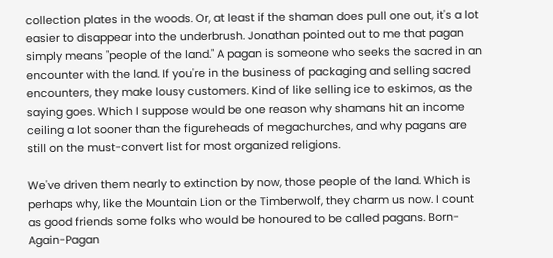collection plates in the woods. Or, at least if the shaman does pull one out, it's a lot easier to disappear into the underbrush. Jonathan pointed out to me that pagan simply means "people of the land." A pagan is someone who seeks the sacred in an encounter with the land. If you're in the business of packaging and selling sacred encounters, they make lousy customers. Kind of like selling ice to eskimos, as the saying goes. Which I suppose would be one reason why shamans hit an income ceiling a lot sooner than the figureheads of megachurches, and why pagans are still on the must-convert list for most organized religions.

We've driven them nearly to extinction by now, those people of the land. Which is perhaps why, like the Mountain Lion or the Timberwolf, they charm us now. I count as good friends some folks who would be honoured to be called pagans. Born-Again-Pagan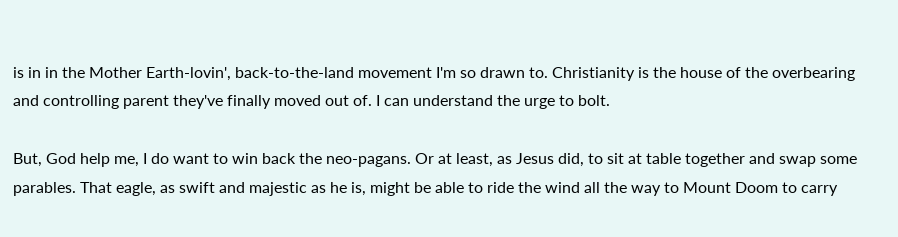is in in the Mother Earth-lovin', back-to-the-land movement I'm so drawn to. Christianity is the house of the overbearing and controlling parent they've finally moved out of. I can understand the urge to bolt.

But, God help me, I do want to win back the neo-pagans. Or at least, as Jesus did, to sit at table together and swap some parables. That eagle, as swift and majestic as he is, might be able to ride the wind all the way to Mount Doom to carry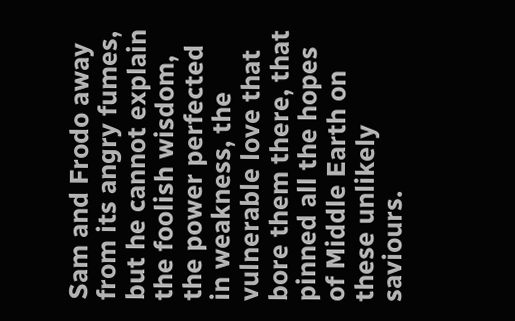Sam and Frodo away from its angry fumes, but he cannot explain the foolish wisdom, the power perfected in weakness, the vulnerable love that bore them there, that pinned all the hopes of Middle Earth on these unlikely saviours.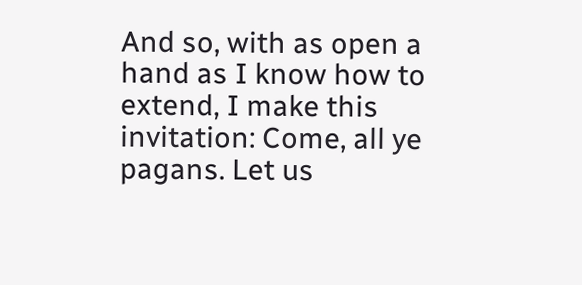And so, with as open a hand as I know how to extend, I make this invitation: Come, all ye pagans. Let us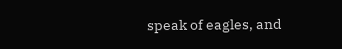speak of eagles, and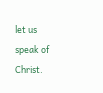let us speak of Christ.